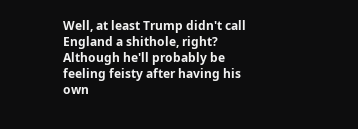Well, at least Trump didn't call England a shithole, right? Although he'll probably be feeling feisty after having his own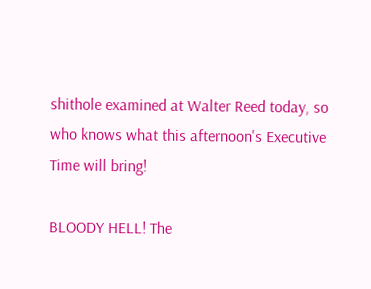shithole examined at Walter Reed today, so who knows what this afternoon's Executive Time will bring!

BLOODY HELL! The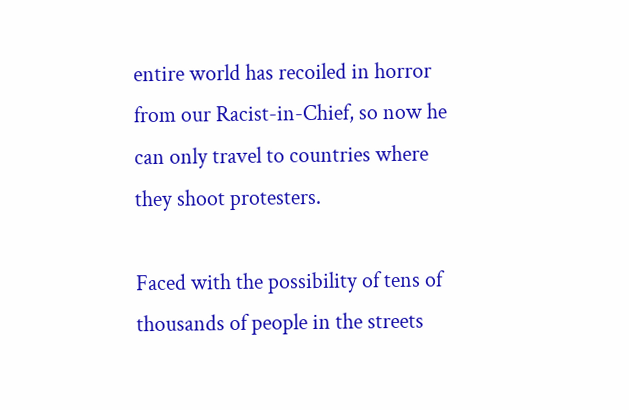entire world has recoiled in horror from our Racist-in-Chief, so now he can only travel to countries where they shoot protesters.

Faced with the possibility of tens of thousands of people in the streets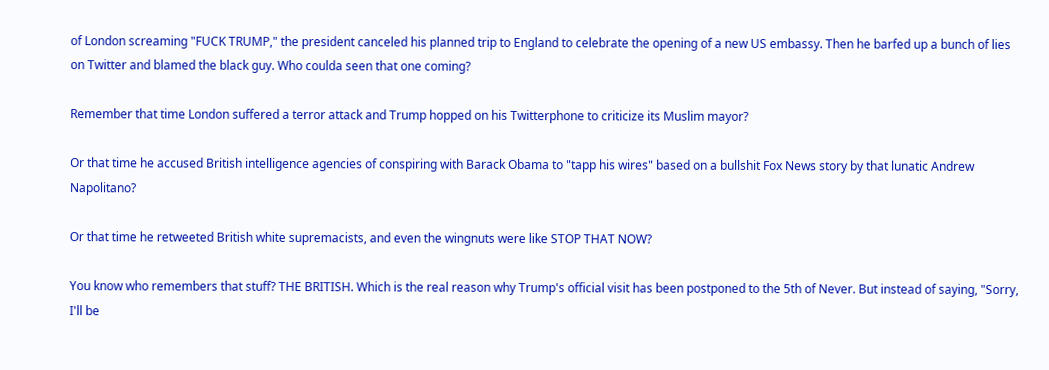of London screaming "FUCK TRUMP," the president canceled his planned trip to England to celebrate the opening of a new US embassy. Then he barfed up a bunch of lies on Twitter and blamed the black guy. Who coulda seen that one coming?

Remember that time London suffered a terror attack and Trump hopped on his Twitterphone to criticize its Muslim mayor?

Or that time he accused British intelligence agencies of conspiring with Barack Obama to "tapp his wires" based on a bullshit Fox News story by that lunatic Andrew Napolitano?

Or that time he retweeted British white supremacists, and even the wingnuts were like STOP THAT NOW?

You know who remembers that stuff? THE BRITISH. Which is the real reason why Trump's official visit has been postponed to the 5th of Never. But instead of saying, "Sorry, I'll be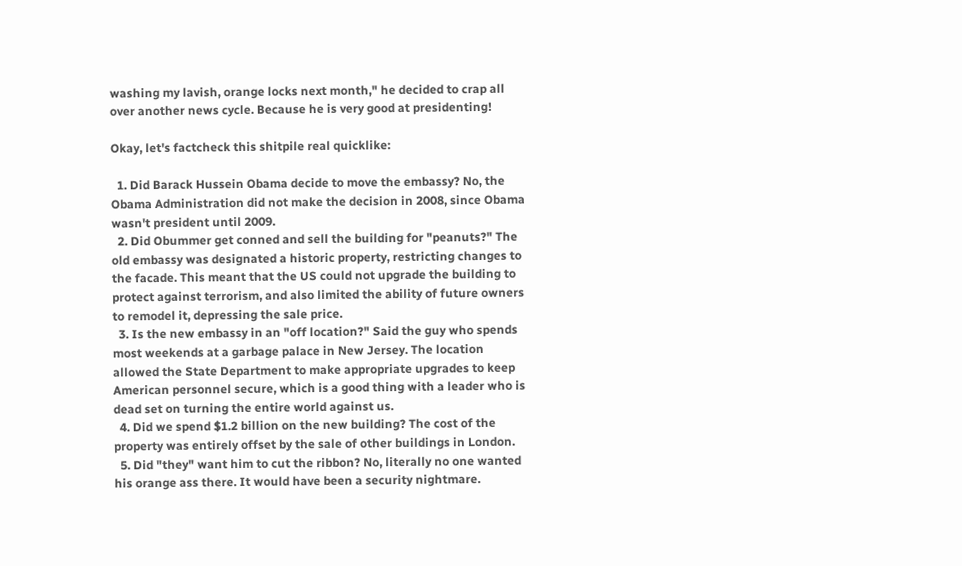washing my lavish, orange locks next month," he decided to crap all over another news cycle. Because he is very good at presidenting!

Okay, let's factcheck this shitpile real quicklike:

  1. Did Barack Hussein Obama decide to move the embassy? No, the Obama Administration did not make the decision in 2008, since Obama wasn't president until 2009.
  2. Did Obummer get conned and sell the building for "peanuts?" The old embassy was designated a historic property, restricting changes to the facade. This meant that the US could not upgrade the building to protect against terrorism, and also limited the ability of future owners to remodel it, depressing the sale price.
  3. Is the new embassy in an "off location?" Said the guy who spends most weekends at a garbage palace in New Jersey. The location allowed the State Department to make appropriate upgrades to keep American personnel secure, which is a good thing with a leader who is dead set on turning the entire world against us.
  4. Did we spend $1.2 billion on the new building? The cost of the property was entirely offset by the sale of other buildings in London.
  5. Did "they" want him to cut the ribbon? No, literally no one wanted his orange ass there. It would have been a security nightmare.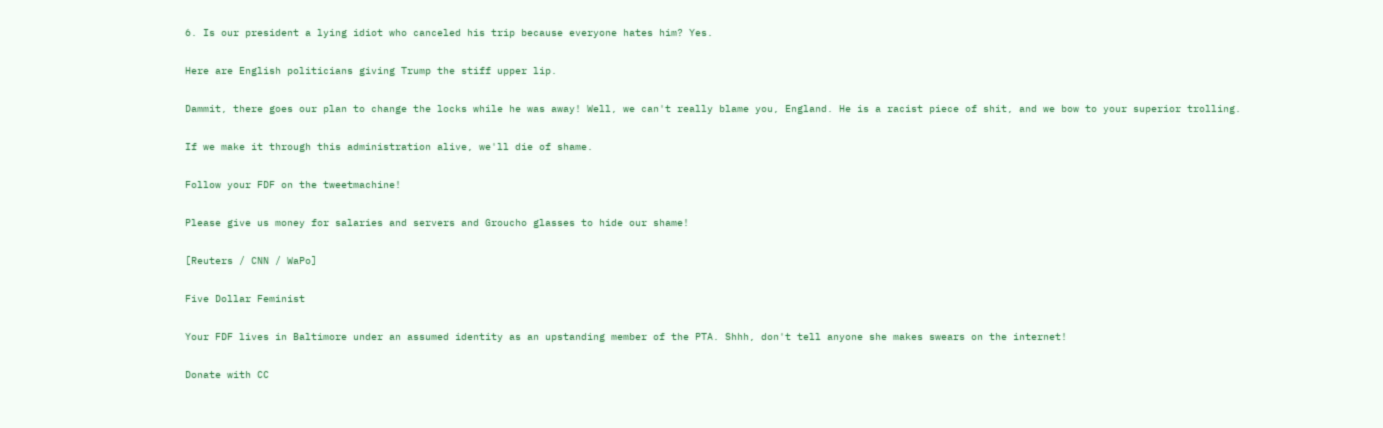6. Is our president a lying idiot who canceled his trip because everyone hates him? Yes.

Here are English politicians giving Trump the stiff upper lip.

Dammit, there goes our plan to change the locks while he was away! Well, we can't really blame you, England. He is a racist piece of shit, and we bow to your superior trolling.

If we make it through this administration alive, we'll die of shame.

Follow your FDF on the tweetmachine!

Please give us money for salaries and servers and Groucho glasses to hide our shame!

[Reuters / CNN / WaPo]

Five Dollar Feminist

Your FDF lives in Baltimore under an assumed identity as an upstanding member of the PTA. Shhh, don't tell anyone she makes swears on the internet!

Donate with CC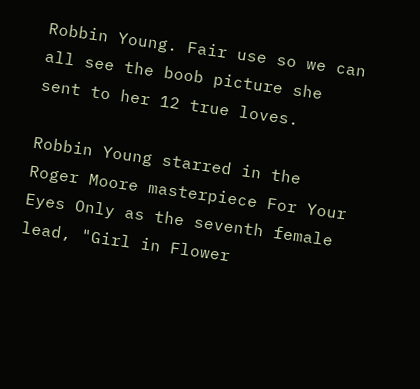Robbin Young. Fair use so we can all see the boob picture she sent to her 12 true loves.

Robbin Young starred in the Roger Moore masterpiece For Your Eyes Only as the seventh female lead, "Girl in Flower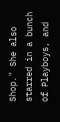Shop." She also starred in a bunch of Playboys, and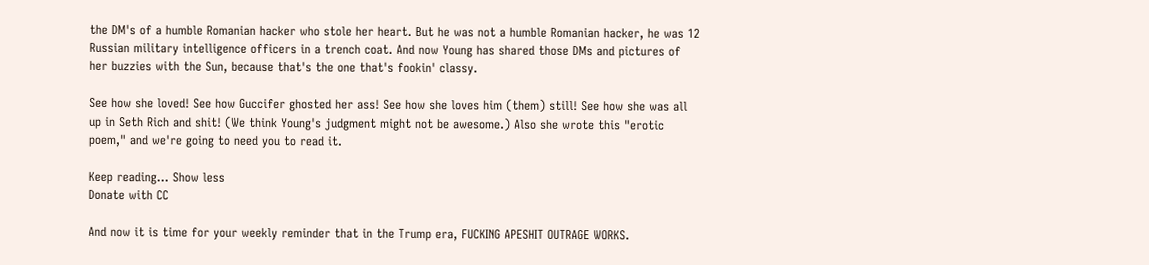the DM's of a humble Romanian hacker who stole her heart. But he was not a humble Romanian hacker, he was 12 Russian military intelligence officers in a trench coat. And now Young has shared those DMs and pictures of her buzzies with the Sun, because that's the one that's fookin' classy.

See how she loved! See how Guccifer ghosted her ass! See how she loves him (them) still! See how she was all up in Seth Rich and shit! (We think Young's judgment might not be awesome.) Also she wrote this "erotic poem," and we're going to need you to read it.

Keep reading... Show less
Donate with CC

And now it is time for your weekly reminder that in the Trump era, FUCKING APESHIT OUTRAGE WORKS.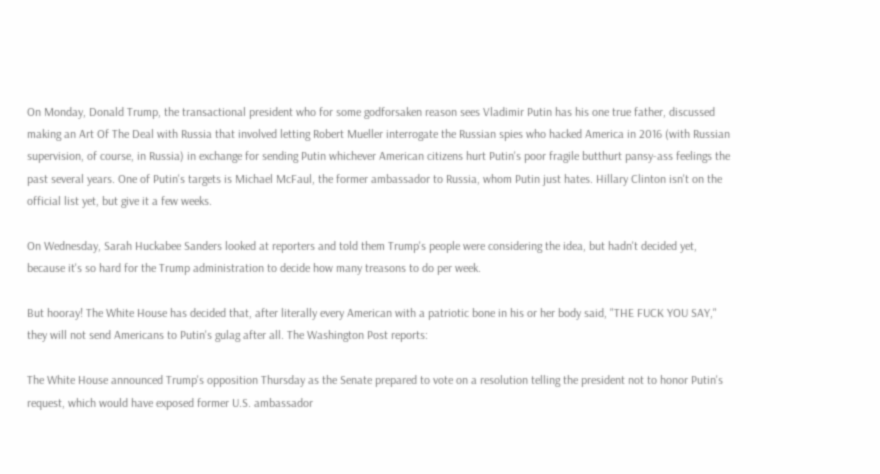On Monday, Donald Trump, the transactional president who for some godforsaken reason sees Vladimir Putin has his one true father, discussed making an Art Of The Deal with Russia that involved letting Robert Mueller interrogate the Russian spies who hacked America in 2016 (with Russian supervision, of course, in Russia) in exchange for sending Putin whichever American citizens hurt Putin's poor fragile butthurt pansy-ass feelings the past several years. One of Putin's targets is Michael McFaul, the former ambassador to Russia, whom Putin just hates. Hillary Clinton isn't on the official list yet, but give it a few weeks.

On Wednesday, Sarah Huckabee Sanders looked at reporters and told them Trump's people were considering the idea, but hadn't decided yet, because it's so hard for the Trump administration to decide how many treasons to do per week.

But hooray! The White House has decided that, after literally every American with a patriotic bone in his or her body said, "THE FUCK YOU SAY," they will not send Americans to Putin's gulag after all. The Washington Post reports:

The White House announced Trump's opposition Thursday as the Senate prepared to vote on a resolution telling the president not to honor Putin's request, which would have exposed former U.S. ambassador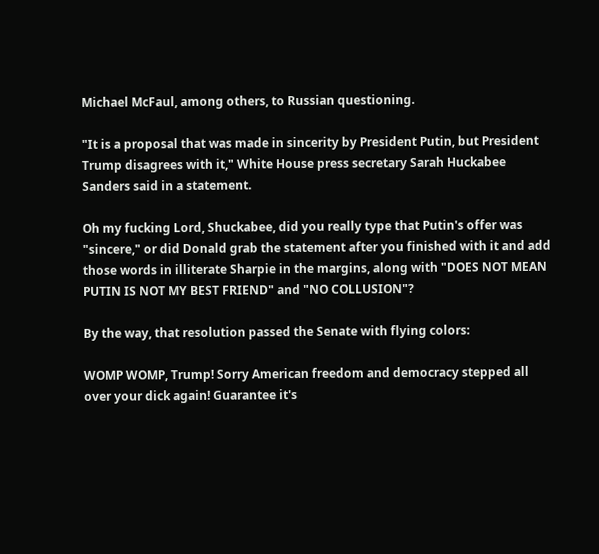Michael McFaul, among others, to Russian questioning.

"It is a proposal that was made in sincerity by President Putin, but President Trump disagrees with it," White House press secretary Sarah Huckabee Sanders said in a statement.

Oh my fucking Lord, Shuckabee, did you really type that Putin's offer was "sincere," or did Donald grab the statement after you finished with it and add those words in illiterate Sharpie in the margins, along with "DOES NOT MEAN PUTIN IS NOT MY BEST FRIEND" and "NO COLLUSION"?

By the way, that resolution passed the Senate with flying colors:

WOMP WOMP, Trump! Sorry American freedom and democracy stepped all over your dick again! Guarantee it's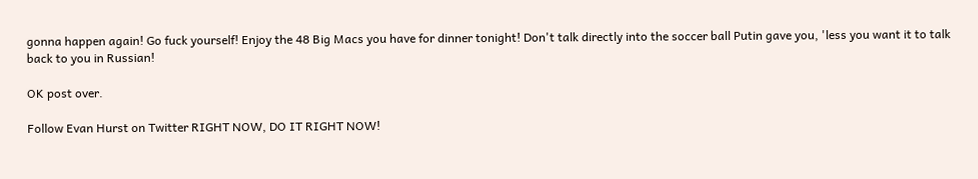gonna happen again! Go fuck yourself! Enjoy the 48 Big Macs you have for dinner tonight! Don't talk directly into the soccer ball Putin gave you, 'less you want it to talk back to you in Russian!

OK post over.

Follow Evan Hurst on Twitter RIGHT NOW, DO IT RIGHT NOW!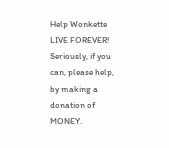Help Wonkette LIVE FOREVER! Seriously, if you can, please help, by making a donation of MONEY.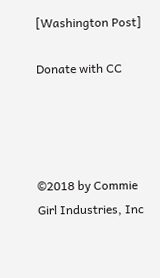[Washington Post]

Donate with CC




©2018 by Commie Girl Industries, Inc